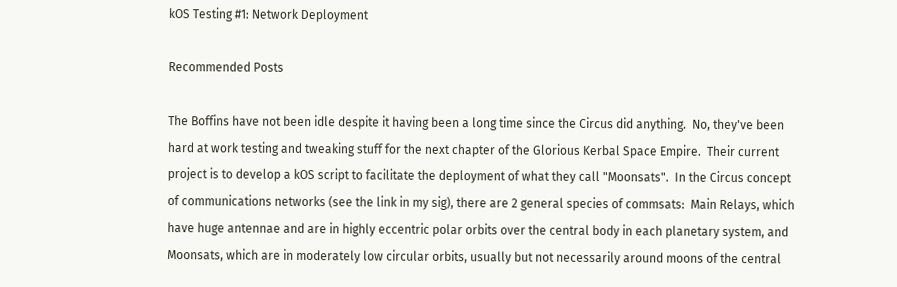kOS Testing #1: Network Deployment

Recommended Posts

The Boffins have not been idle despite it having been a long time since the Circus did anything.  No, they've been hard at work testing and tweaking stuff for the next chapter of the Glorious Kerbal Space Empire.  Their current project is to develop a kOS script to facilitate the deployment of what they call "Moonsats".  In the Circus concept of communications networks (see the link in my sig), there are 2 general species of commsats:  Main Relays, which have huge antennae and are in highly eccentric polar orbits over the central body in each planetary system, and Moonsats, which are in moderately low circular orbits, usually but not necessarily around moons of the central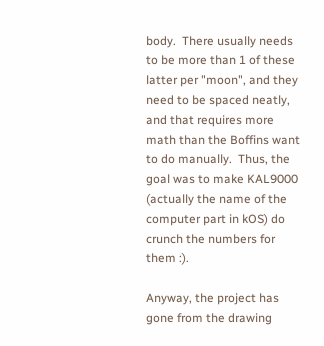body.  There usually needs to be more than 1 of these latter per "moon", and they need to be spaced neatly, and that requires more math than the Boffins want to do manually.  Thus, the goal was to make KAL9000 (actually the name of the computer part in kOS) do crunch the numbers for them :).

Anyway, the project has gone from the drawing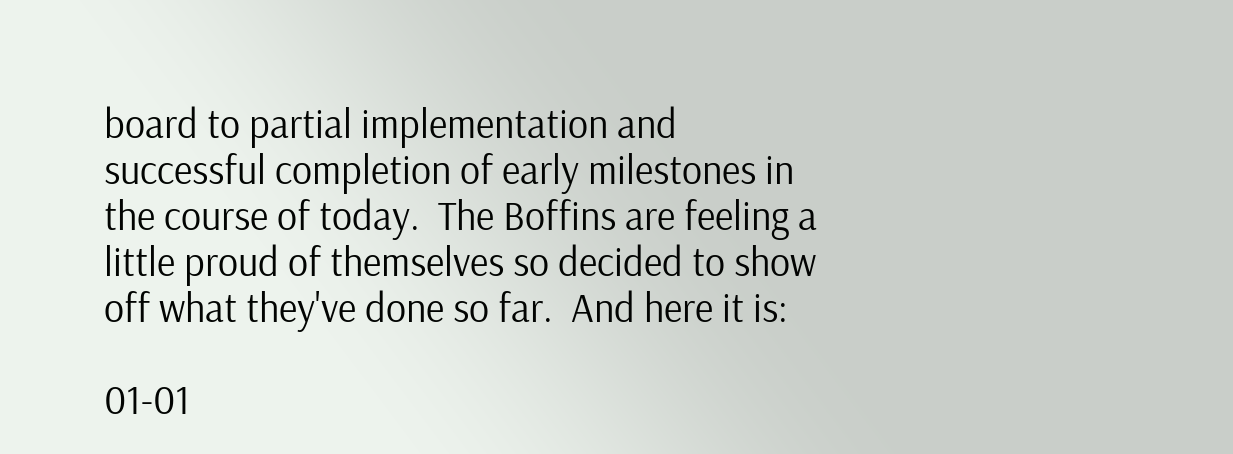board to partial implementation and successful completion of early milestones in the course of today.  The Boffins are feeling a little proud of themselves so decided to show off what they've done so far.  And here it is:

01-01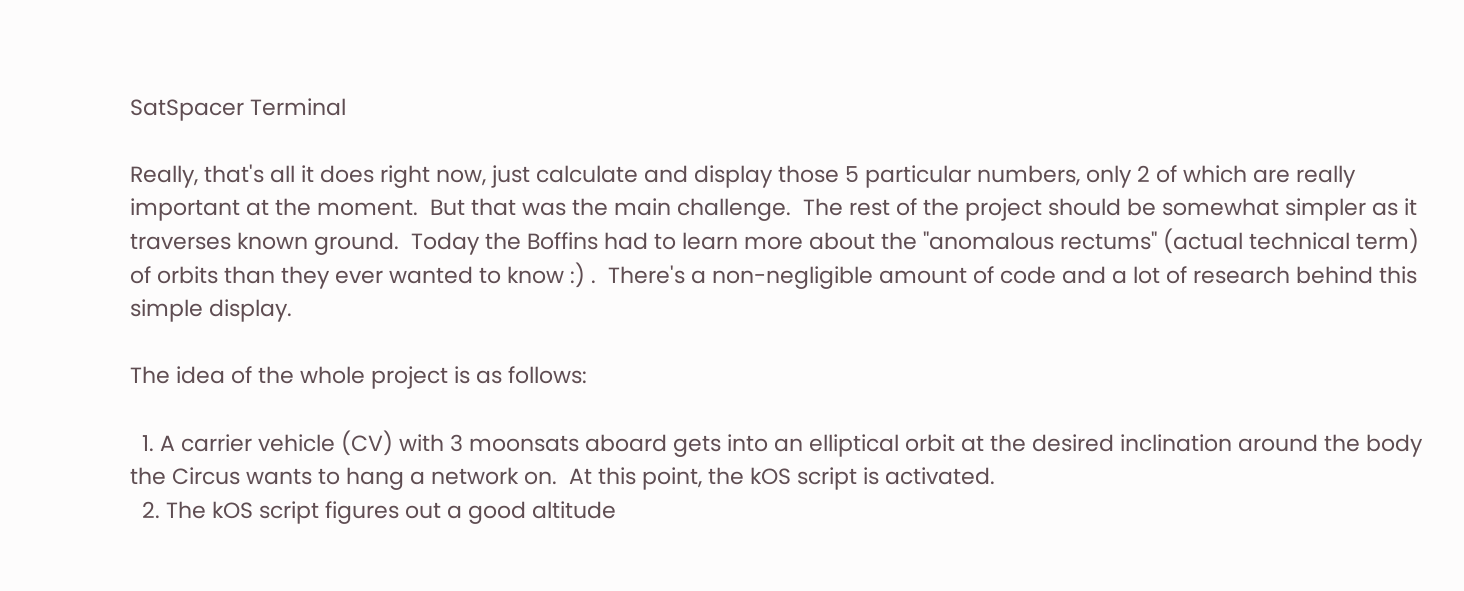SatSpacer Terminal

Really, that's all it does right now, just calculate and display those 5 particular numbers, only 2 of which are really important at the moment.  But that was the main challenge.  The rest of the project should be somewhat simpler as it traverses known ground.  Today the Boffins had to learn more about the "anomalous rectums" (actual technical term) of orbits than they ever wanted to know :) .  There's a non-negligible amount of code and a lot of research behind this simple display.

The idea of the whole project is as follows:

  1. A carrier vehicle (CV) with 3 moonsats aboard gets into an elliptical orbit at the desired inclination around the body the Circus wants to hang a network on.  At this point, the kOS script is activated.
  2. The kOS script figures out a good altitude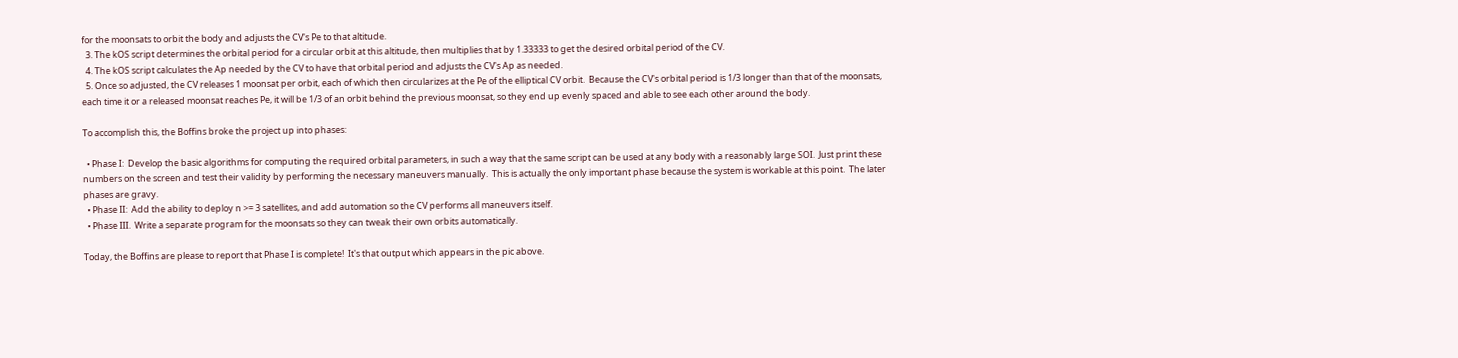for the moonsats to orbit the body and adjusts the CV's Pe to that altitude.
  3. The kOS script determines the orbital period for a circular orbit at this altitude, then multiplies that by 1.33333 to get the desired orbital period of the CV.
  4. The kOS script calculates the Ap needed by the CV to have that orbital period and adjusts the CV's Ap as needed.
  5. Once so adjusted, the CV releases 1 moonsat per orbit, each of which then circularizes at the Pe of the elliptical CV orbit.  Because the CV's orbital period is 1/3 longer than that of the moonsats, each time it or a released moonsat reaches Pe, it will be 1/3 of an orbit behind the previous moonsat, so they end up evenly spaced and able to see each other around the body.

To accomplish this, the Boffins broke the project up into phases:

  • Phase I:  Develop the basic algorithms for computing the required orbital parameters, in such a way that the same script can be used at any body with a reasonably large SOI.  Just print these numbers on the screen and test their validity by performing the necessary maneuvers manually.  This is actually the only important phase because the system is workable at this point.  The later phases are gravy.
  • Phase II:  Add the ability to deploy n >= 3 satellites, and add automation so the CV performs all maneuvers itself.
  • Phase III.  Write a separate program for the moonsats so they can tweak their own orbits automatically.

Today, the Boffins are please to report that Phase I is complete!  It's that output which appears in the pic above.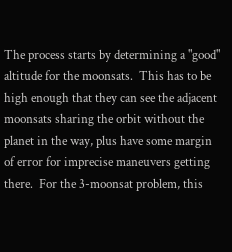The process starts by determining a "good" altitude for the moonsats.  This has to be high enough that they can see the adjacent moonsats sharing the orbit without the planet in the way, plus have some margin of error for imprecise maneuvers getting there.  For the 3-moonsat problem, this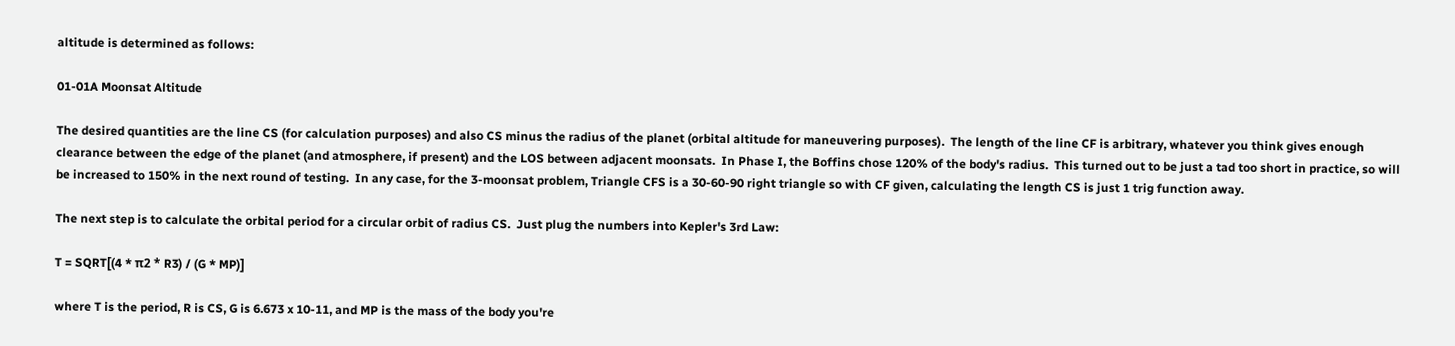altitude is determined as follows:

01-01A Moonsat Altitude

The desired quantities are the line CS (for calculation purposes) and also CS minus the radius of the planet (orbital altitude for maneuvering purposes).  The length of the line CF is arbitrary, whatever you think gives enough clearance between the edge of the planet (and atmosphere, if present) and the LOS between adjacent moonsats.  In Phase I, the Boffins chose 120% of the body's radius.  This turned out to be just a tad too short in practice, so will be increased to 150% in the next round of testing.  In any case, for the 3-moonsat problem, Triangle CFS is a 30-60-90 right triangle so with CF given, calculating the length CS is just 1 trig function away.

The next step is to calculate the orbital period for a circular orbit of radius CS.  Just plug the numbers into Kepler's 3rd Law:

T = SQRT[(4 * π2 * R3) / (G * MP)]

where T is the period, R is CS, G is 6.673 x 10-11, and MP is the mass of the body you're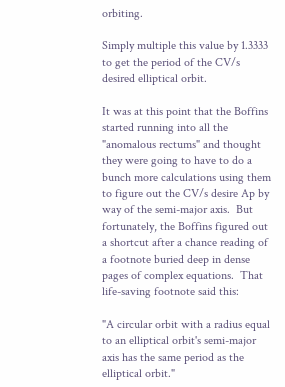orbiting.

Simply multiple this value by 1.3333 to get the period of the CV/s desired elliptical orbit.

It was at this point that the Boffins started running into all the "anomalous rectums" and thought they were going to have to do a bunch more calculations using them to figure out the CV/s desire Ap by way of the semi-major axis.  But fortunately, the Boffins figured out a shortcut after a chance reading of a footnote buried deep in dense pages of complex equations.  That life-saving footnote said this:

"A circular orbit with a radius equal to an elliptical orbit's semi-major axis has the same period as the elliptical orbit."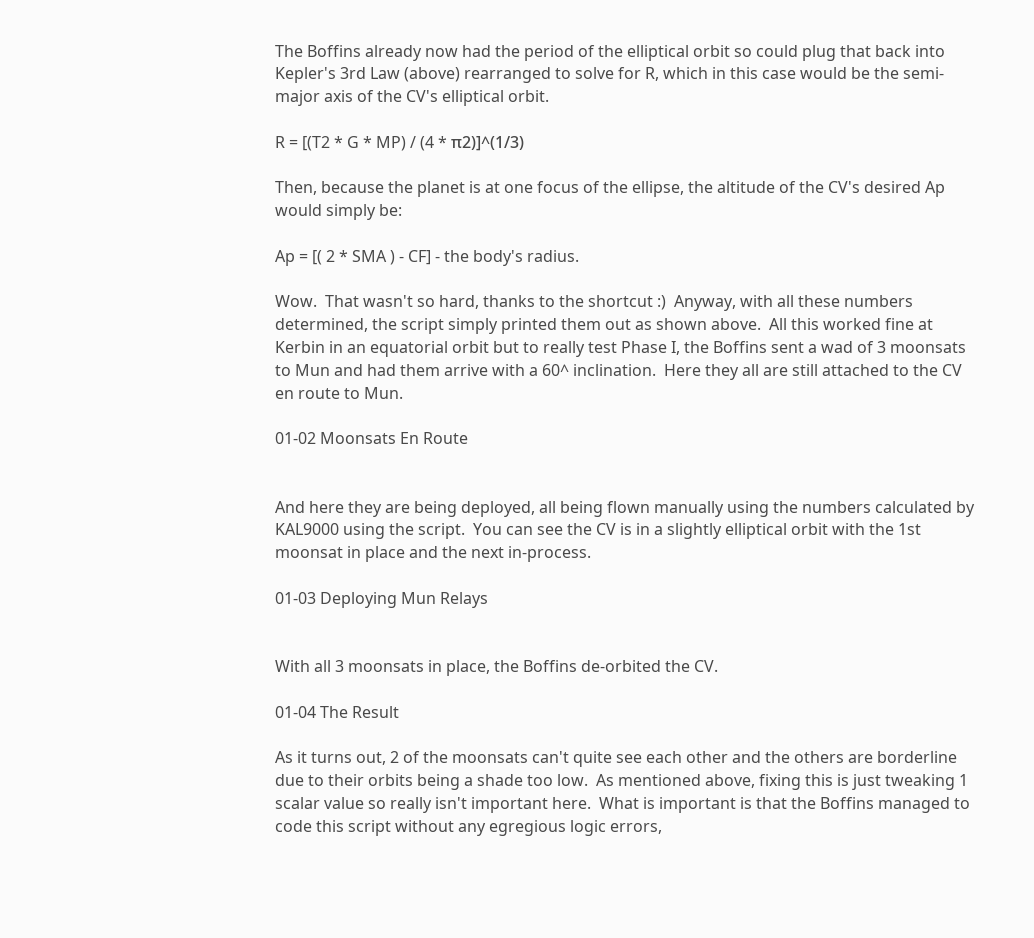The Boffins already now had the period of the elliptical orbit so could plug that back into Kepler's 3rd Law (above) rearranged to solve for R, which in this case would be the semi-major axis of the CV's elliptical orbit.

R = [(T2 * G * MP) / (4 * π2)]^(1/3)

Then, because the planet is at one focus of the ellipse, the altitude of the CV's desired Ap would simply be:

Ap = [( 2 * SMA ) - CF] - the body's radius.

Wow.  That wasn't so hard, thanks to the shortcut :)  Anyway, with all these numbers determined, the script simply printed them out as shown above.  All this worked fine at Kerbin in an equatorial orbit but to really test Phase I, the Boffins sent a wad of 3 moonsats to Mun and had them arrive with a 60^ inclination.  Here they all are still attached to the CV en route to Mun.

01-02 Moonsats En Route


And here they are being deployed, all being flown manually using the numbers calculated by KAL9000 using the script.  You can see the CV is in a slightly elliptical orbit with the 1st moonsat in place and the next in-process.

01-03 Deploying Mun Relays


With all 3 moonsats in place, the Boffins de-orbited the CV.

01-04 The Result

As it turns out, 2 of the moonsats can't quite see each other and the others are borderline due to their orbits being a shade too low.  As mentioned above, fixing this is just tweaking 1 scalar value so really isn't important here.  What is important is that the Boffins managed to code this script without any egregious logic errors,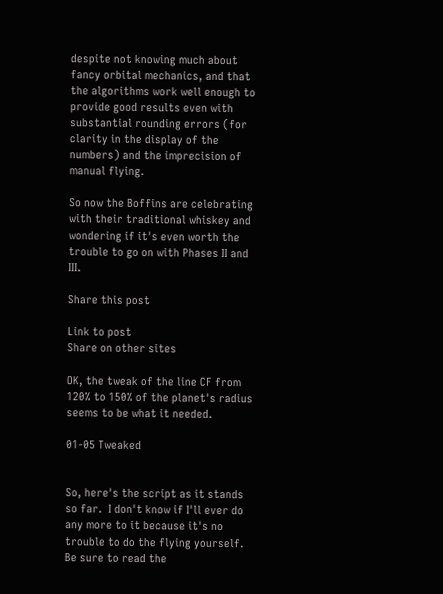despite not knowing much about fancy orbital mechanics, and that the algorithms work well enough to provide good results even with substantial rounding errors (for clarity in the display of the numbers) and the imprecision of manual flying.

So now the Boffins are celebrating with their traditional whiskey and wondering if it's even worth the trouble to go on with Phases II and III.

Share this post

Link to post
Share on other sites

OK, the tweak of the line CF from 120% to 150% of the planet's radius seems to be what it needed.

01-05 Tweaked


So, here's the script as it stands so far.  I don't know if I'll ever do any more to it because it's no trouble to do the flying yourself.  Be sure to read the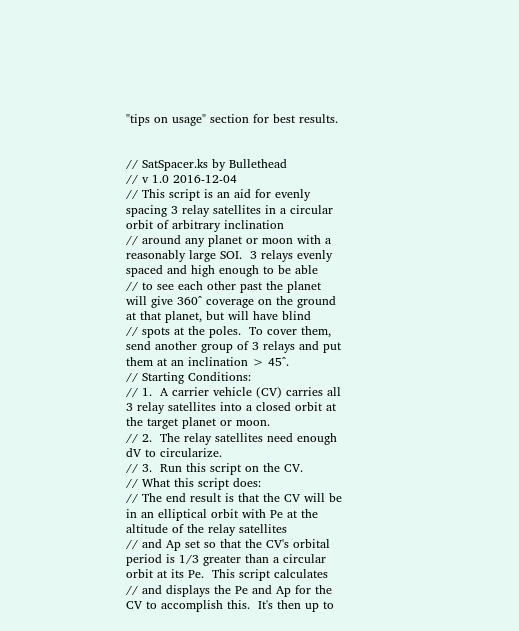"tips on usage" section for best results.


// SatSpacer.ks by Bullethead
// v 1.0 2016-12-04
// This script is an aid for evenly spacing 3 relay satellites in a circular orbit of arbitrary inclination
// around any planet or moon with a reasonably large SOI.  3 relays evenly spaced and high enough to be able
// to see each other past the planet will give 360^ coverage on the ground at that planet, but will have blind
// spots at the poles.  To cover them, send another group of 3 relays and put them at an inclination > 45^.
// Starting Conditions:
// 1.  A carrier vehicle (CV) carries all 3 relay satellites into a closed orbit at the target planet or moon.
// 2.  The relay satellites need enough dV to circularize.
// 3.  Run this script on the CV.
// What this script does:
// The end result is that the CV will be in an elliptical orbit with Pe at the altitude of the relay satellites
// and Ap set so that the CV's orbital period is 1/3 greater than a circular orbit at its Pe.  This script calculates
// and displays the Pe and Ap for the CV to accomplish this.  It's then up to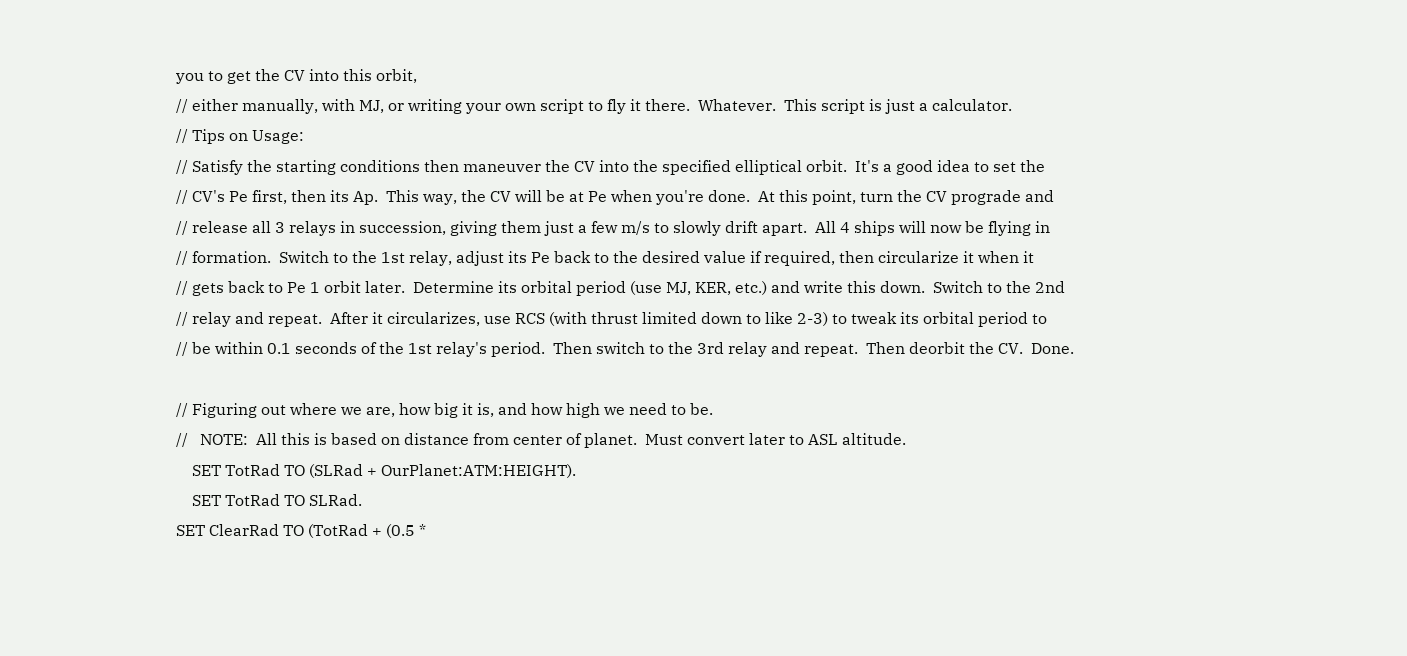you to get the CV into this orbit,
// either manually, with MJ, or writing your own script to fly it there.  Whatever.  This script is just a calculator.
// Tips on Usage:
// Satisfy the starting conditions then maneuver the CV into the specified elliptical orbit.  It's a good idea to set the
// CV's Pe first, then its Ap.  This way, the CV will be at Pe when you're done.  At this point, turn the CV prograde and
// release all 3 relays in succession, giving them just a few m/s to slowly drift apart.  All 4 ships will now be flying in
// formation.  Switch to the 1st relay, adjust its Pe back to the desired value if required, then circularize it when it
// gets back to Pe 1 orbit later.  Determine its orbital period (use MJ, KER, etc.) and write this down.  Switch to the 2nd
// relay and repeat.  After it circularizes, use RCS (with thrust limited down to like 2-3) to tweak its orbital period to
// be within 0.1 seconds of the 1st relay's period.  Then switch to the 3rd relay and repeat.  Then deorbit the CV.  Done.

// Figuring out where we are, how big it is, and how high we need to be.
//   NOTE:  All this is based on distance from center of planet.  Must convert later to ASL altitude.
    SET TotRad TO (SLRad + OurPlanet:ATM:HEIGHT).
    SET TotRad TO SLRad.
SET ClearRad TO (TotRad + (0.5 *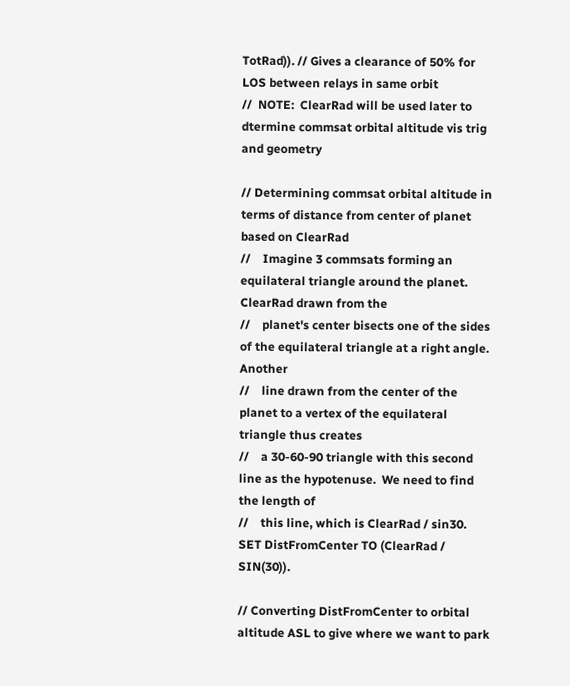TotRad)). // Gives a clearance of 50% for LOS between relays in same orbit
//  NOTE:  ClearRad will be used later to dtermine commsat orbital altitude vis trig and geometry

// Determining commsat orbital altitude in terms of distance from center of planet based on ClearRad
//    Imagine 3 commsats forming an equilateral triangle around the planet.  ClearRad drawn from the
//    planet's center bisects one of the sides of the equilateral triangle at a right angle.  Another
//    line drawn from the center of the planet to a vertex of the equilateral triangle thus creates
//    a 30-60-90 triangle with this second line as the hypotenuse.  We need to find the length of
//    this line, which is ClearRad / sin30.
SET DistFromCenter TO (ClearRad / SIN(30)).

// Converting DistFromCenter to orbital altitude ASL to give where we want to park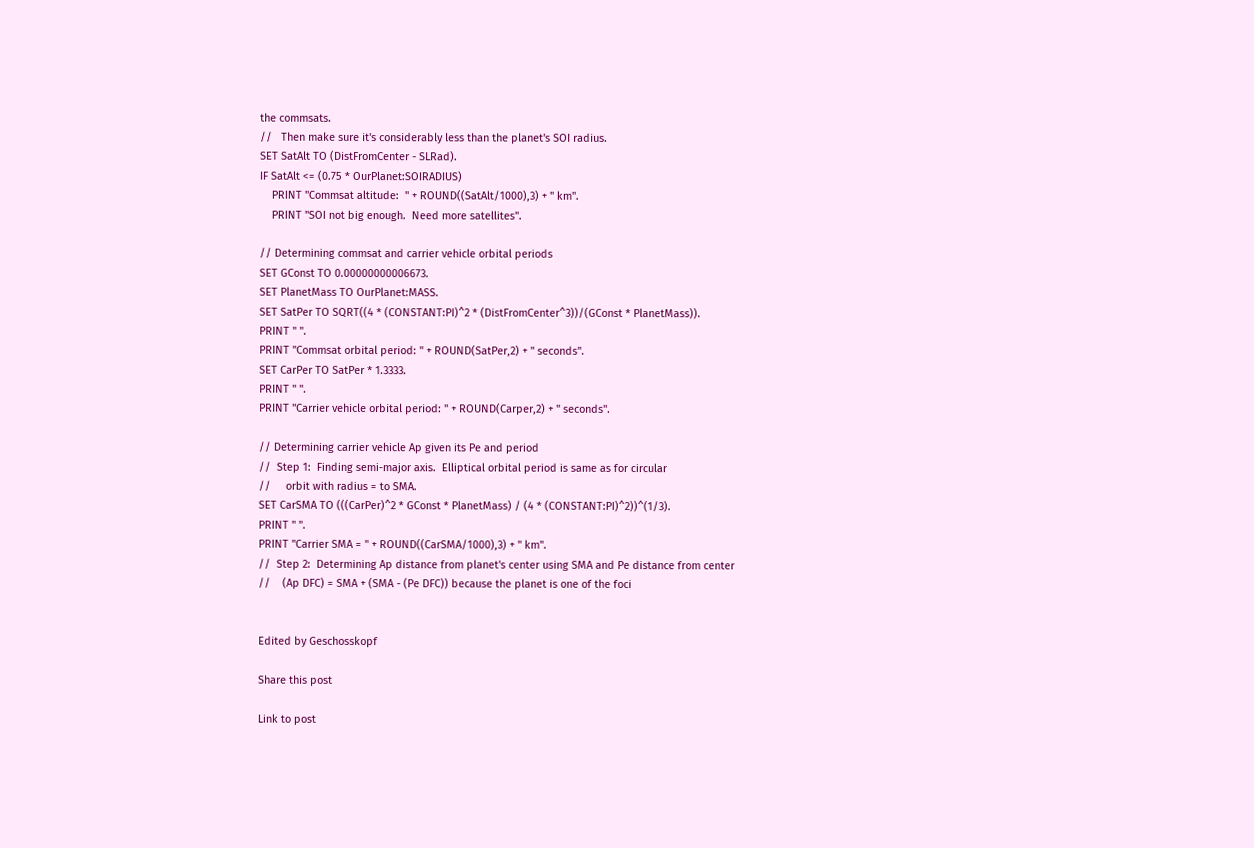the commsats.
//   Then make sure it's considerably less than the planet's SOI radius.
SET SatAlt TO (DistFromCenter - SLRad).
IF SatAlt <= (0.75 * OurPlanet:SOIRADIUS)
    PRINT "Commsat altitude:  " + ROUND((SatAlt/1000),3) + " km".
    PRINT "SOI not big enough.  Need more satellites".

// Determining commsat and carrier vehicle orbital periods
SET GConst TO 0.00000000006673.
SET PlanetMass TO OurPlanet:MASS.
SET SatPer TO SQRT((4 * (CONSTANT:PI)^2 * (DistFromCenter^3))/(GConst * PlanetMass)).
PRINT " ".
PRINT "Commsat orbital period: " + ROUND(SatPer,2) + " seconds".
SET CarPer TO SatPer * 1.3333.
PRINT " ".
PRINT "Carrier vehicle orbital period: " + ROUND(Carper,2) + " seconds".

// Determining carrier vehicle Ap given its Pe and period
//  Step 1:  Finding semi-major axis.  Elliptical orbital period is same as for circular
//     orbit with radius = to SMA.
SET CarSMA TO (((CarPer)^2 * GConst * PlanetMass) / (4 * (CONSTANT:PI)^2))^(1/3).
PRINT " ".
PRINT "Carrier SMA = " + ROUND((CarSMA/1000),3) + " km".
//  Step 2:  Determining Ap distance from planet's center using SMA and Pe distance from center
//    (Ap DFC) = SMA + (SMA - (Pe DFC)) because the planet is one of the foci


Edited by Geschosskopf

Share this post

Link to post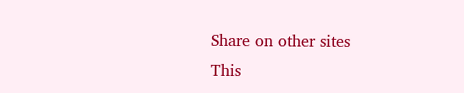Share on other sites
This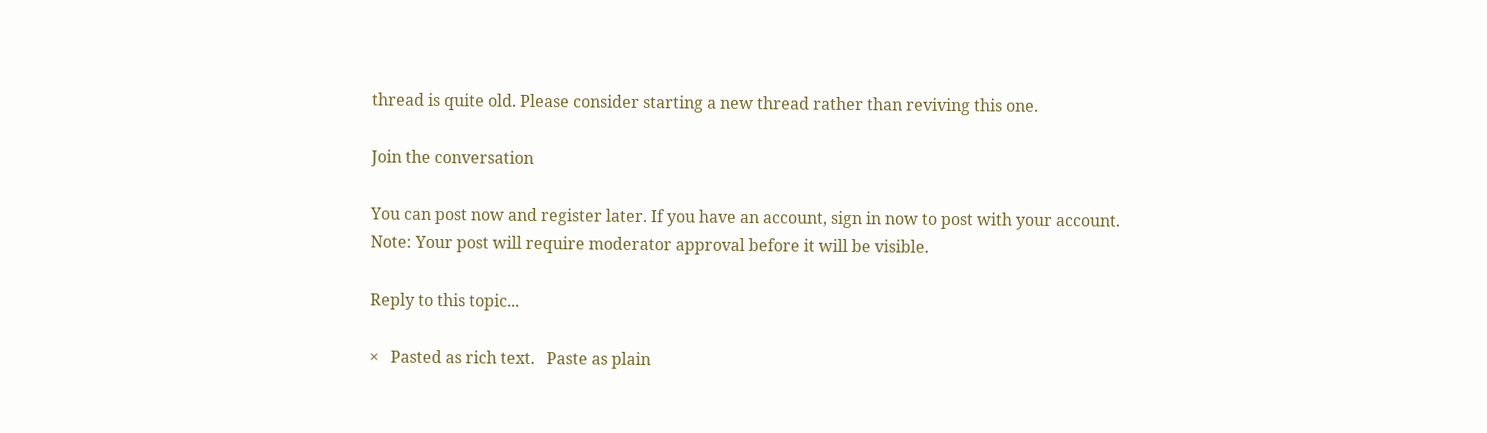thread is quite old. Please consider starting a new thread rather than reviving this one.

Join the conversation

You can post now and register later. If you have an account, sign in now to post with your account.
Note: Your post will require moderator approval before it will be visible.

Reply to this topic...

×   Pasted as rich text.   Paste as plain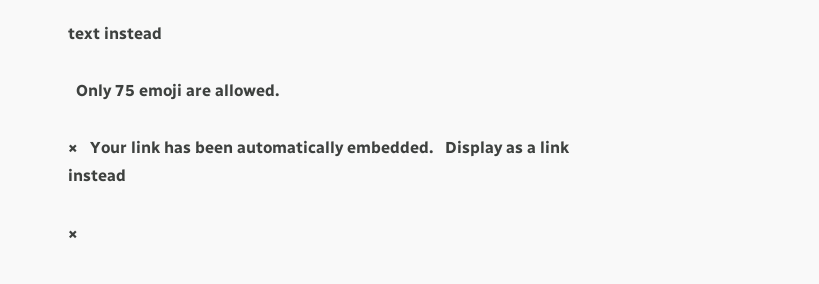text instead

  Only 75 emoji are allowed.

×   Your link has been automatically embedded.   Display as a link instead

×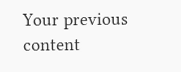Your previous content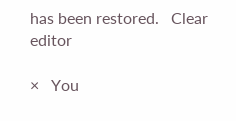has been restored.   Clear editor

×   You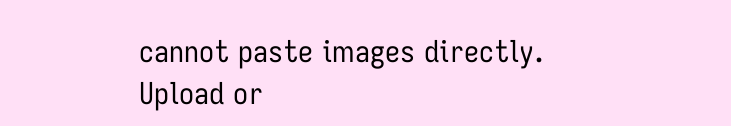cannot paste images directly. Upload or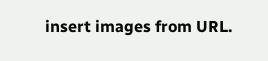insert images from URL.